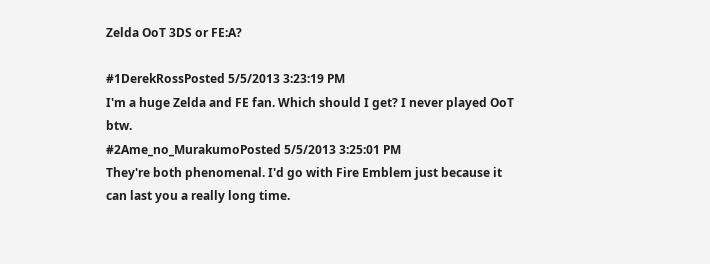Zelda OoT 3DS or FE:A?

#1DerekRossPosted 5/5/2013 3:23:19 PM
I'm a huge Zelda and FE fan. Which should I get? I never played OoT btw.
#2Ame_no_MurakumoPosted 5/5/2013 3:25:01 PM
They're both phenomenal. I'd go with Fire Emblem just because it can last you a really long time.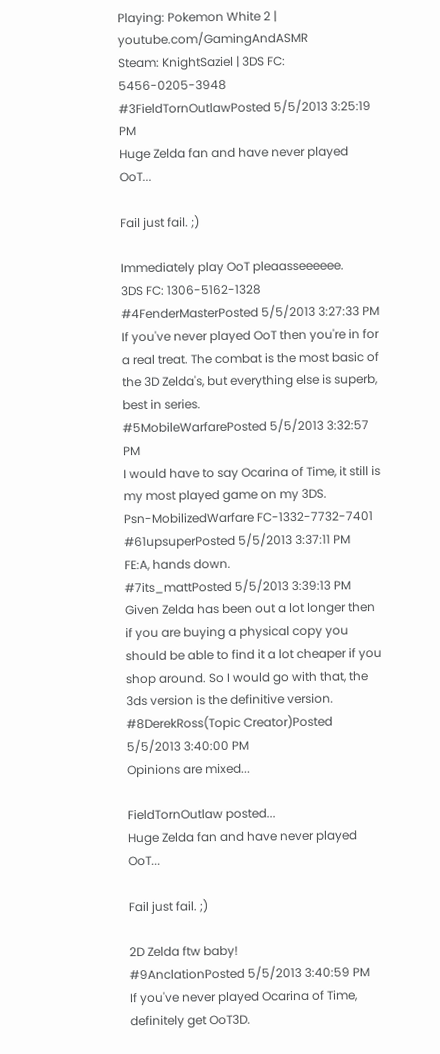Playing: Pokemon White 2 | youtube.com/GamingAndASMR
Steam: KnightSaziel | 3DS FC: 5456-0205-3948
#3FieldTornOutlawPosted 5/5/2013 3:25:19 PM
Huge Zelda fan and have never played OoT...

Fail just fail. ;)

Immediately play OoT pleaasseeeeee.
3DS FC: 1306-5162-1328
#4FenderMasterPosted 5/5/2013 3:27:33 PM
If you've never played OoT then you're in for a real treat. The combat is the most basic of the 3D Zelda's, but everything else is superb, best in series.
#5MobileWarfarePosted 5/5/2013 3:32:57 PM
I would have to say Ocarina of Time, it still is my most played game on my 3DS.
Psn-MobilizedWarfare FC-1332-7732-7401
#61upsuperPosted 5/5/2013 3:37:11 PM
FE:A, hands down.
#7its_mattPosted 5/5/2013 3:39:13 PM
Given Zelda has been out a lot longer then if you are buying a physical copy you should be able to find it a lot cheaper if you shop around. So I would go with that, the 3ds version is the definitive version.
#8DerekRoss(Topic Creator)Posted 5/5/2013 3:40:00 PM
Opinions are mixed...

FieldTornOutlaw posted...
Huge Zelda fan and have never played OoT...

Fail just fail. ;)

2D Zelda ftw baby!
#9AnclationPosted 5/5/2013 3:40:59 PM
If you've never played Ocarina of Time, definitely get OoT3D.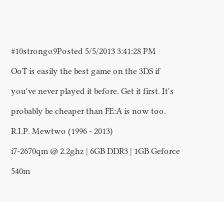#10strongo9Posted 5/5/2013 3:41:28 PM
OoT is easily the best game on the 3DS if you've never played it before. Get it first. It's probably be cheaper than FE:A is now too.
R.I.P. Mewtwo (1996 - 2013)
i7-2670qm @ 2.2ghz | 6GB DDR3 | 1GB Geforce 540m